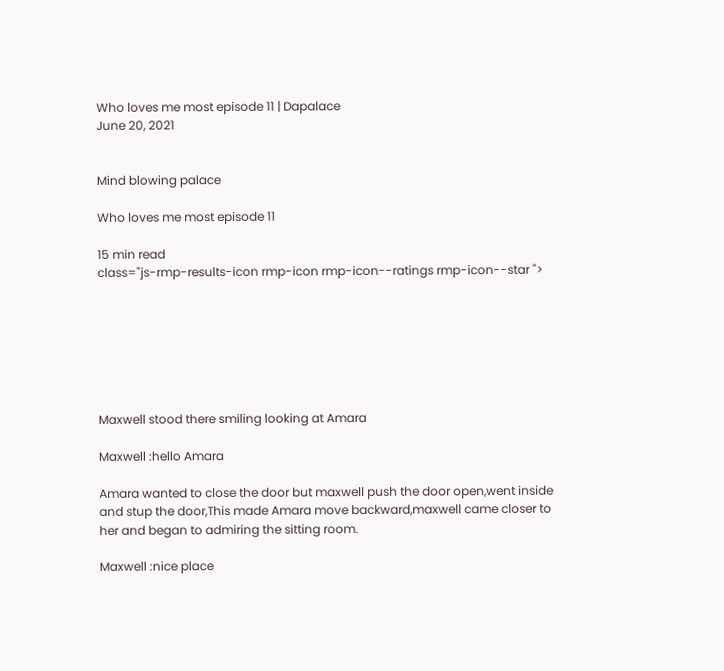Who loves me most episode 11 | Dapalace
June 20, 2021


Mind blowing palace

Who loves me most episode 11

15 min read
class="js-rmp-results-icon rmp-icon rmp-icon--ratings rmp-icon--star ">







Maxwell stood there smiling looking at Amara

Maxwell :hello Amara

Amara wanted to close the door but maxwell push the door open,went inside and stup the door,This made Amara move backward,maxwell came closer to her and began to admiring the sitting room.

Maxwell :nice place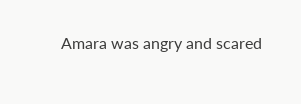Amara was angry and scared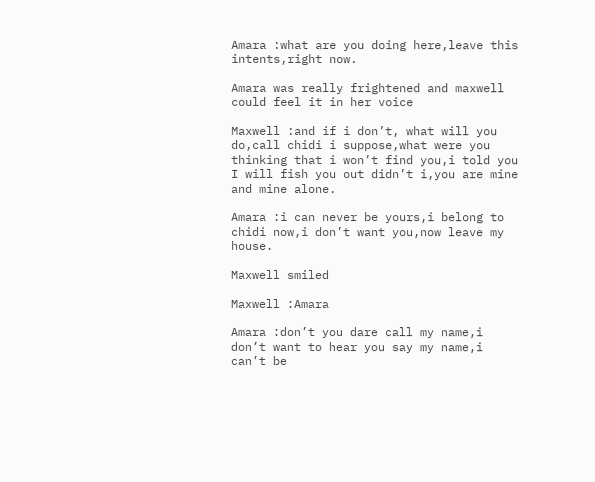Amara :what are you doing here,leave this intents,right now.

Amara was really frightened and maxwell could feel it in her voice

Maxwell :and if i don’t, what will you do,call chidi i suppose,what were you thinking that i won’t find you,i told you I will fish you out didn’t i,you are mine and mine alone.

Amara :i can never be yours,i belong to chidi now,i don’t want you,now leave my house.

Maxwell smiled

Maxwell :Amara

Amara :don’t you dare call my name,i don’t want to hear you say my name,i can’t be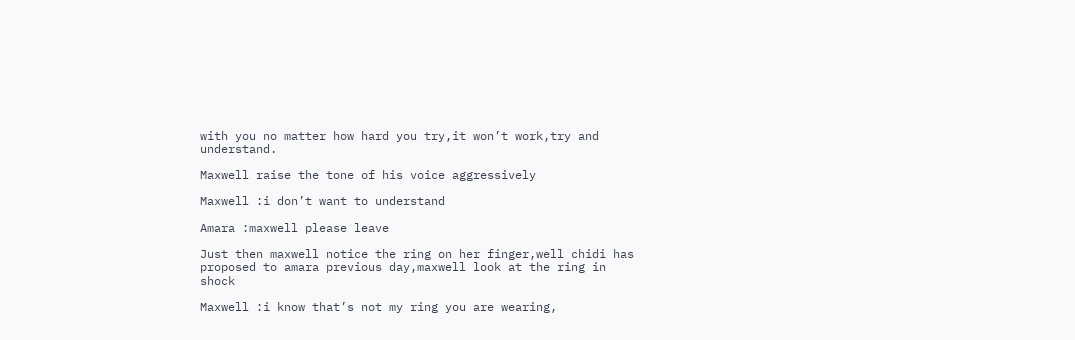with you no matter how hard you try,it won’t work,try and understand.

Maxwell raise the tone of his voice aggressively

Maxwell :i don’t want to understand

Amara :maxwell please leave

Just then maxwell notice the ring on her finger,well chidi has proposed to amara previous day,maxwell look at the ring in shock

Maxwell :i know that’s not my ring you are wearing,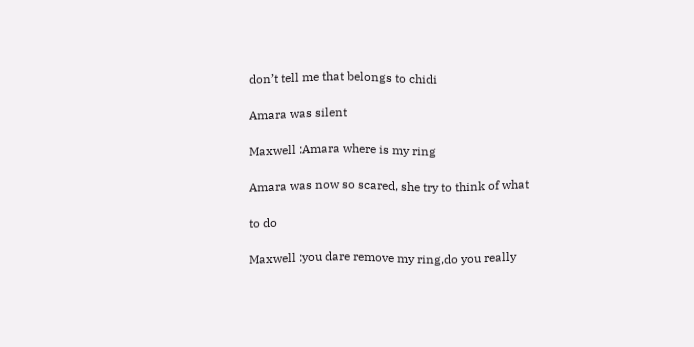don’t tell me that belongs to chidi

Amara was silent

Maxwell :Amara where is my ring

Amara was now so scared, she try to think of what

to do

Maxwell :you dare remove my ring,do you really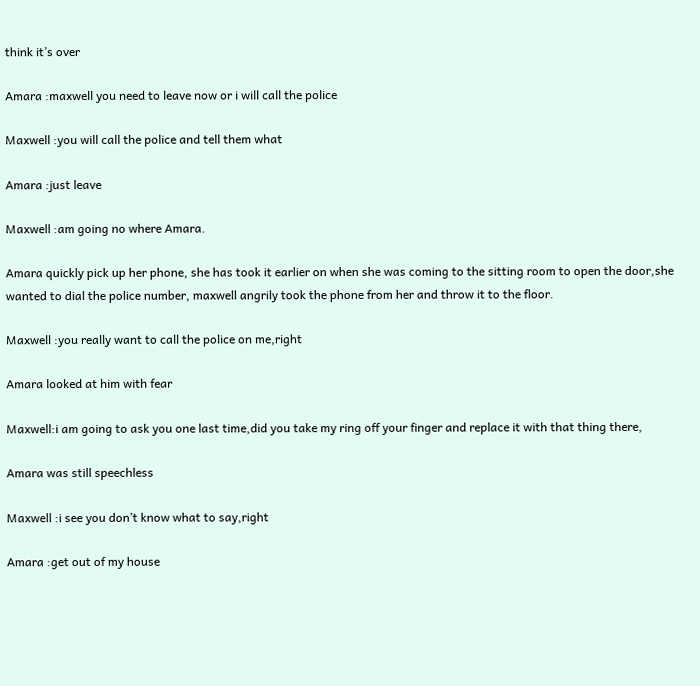think it’s over

Amara :maxwell you need to leave now or i will call the police

Maxwell :you will call the police and tell them what

Amara :just leave

Maxwell :am going no where Amara.

Amara quickly pick up her phone, she has took it earlier on when she was coming to the sitting room to open the door,she wanted to dial the police number, maxwell angrily took the phone from her and throw it to the floor.

Maxwell :you really want to call the police on me,right

Amara looked at him with fear

Maxwell:i am going to ask you one last time,did you take my ring off your finger and replace it with that thing there,

Amara was still speechless

Maxwell :i see you don’t know what to say,right

Amara :get out of my house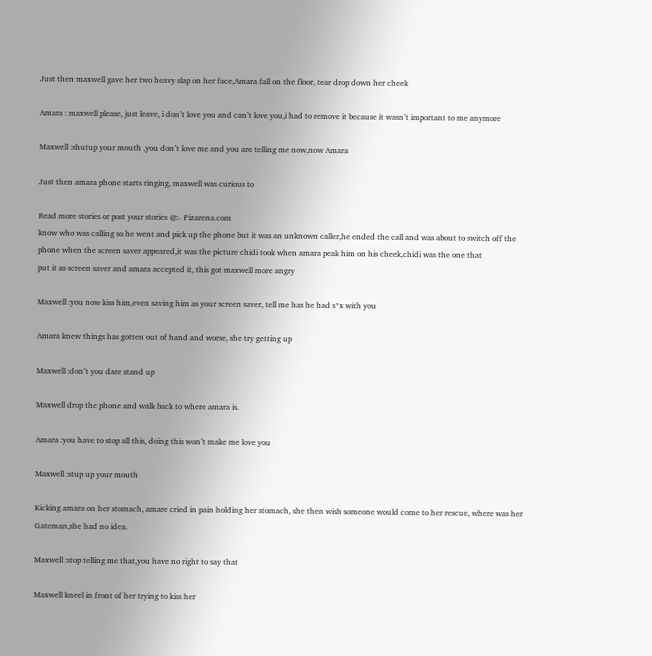Just then maxwell gave her two heavy slap on her face,Amara fall on the floor, tear drop down her cheek

Amara : maxwell please, just leave, i don’t love you and can’t love you,i had to remove it because it wasn’t important to me anymore

Maxwell :shutup your mouth ,you don’t love me and you are telling me now,now Amara

Just then amara phone starts ringing, maxwell was curious to

Read more stories or post your stories @:- Pizarena.com
know who was calling so he went and pick up the phone but it was an unknown caller,he ended the call and was about to switch off the phone when the screen saver appeared,it was the picture chidi took when amara peak him on his cheek,chidi was the one that
put it as screen saver and amara accepted it, this got maxwell more angry

Maxwell :you now kiss him,even saving him as your screen saver, tell me has he had s*x with you

Amara knew things has gotten out of hand and worse, she try getting up

Maxwell :don’t you dare stand up

Maxwell drop the phone and walk back to where amara is.

Amara :you have to stop all this, doing this won’t make me love you

Maxwell :stup up your mouth

Kicking amara on her stomach, amare cried in pain holding her stomach, she then wish someone would come to her rescue, where was her Gateman,she had no idea.

Maxwell :stop telling me that,you have no right to say that

Maxwell kneel in front of her trying to kiss her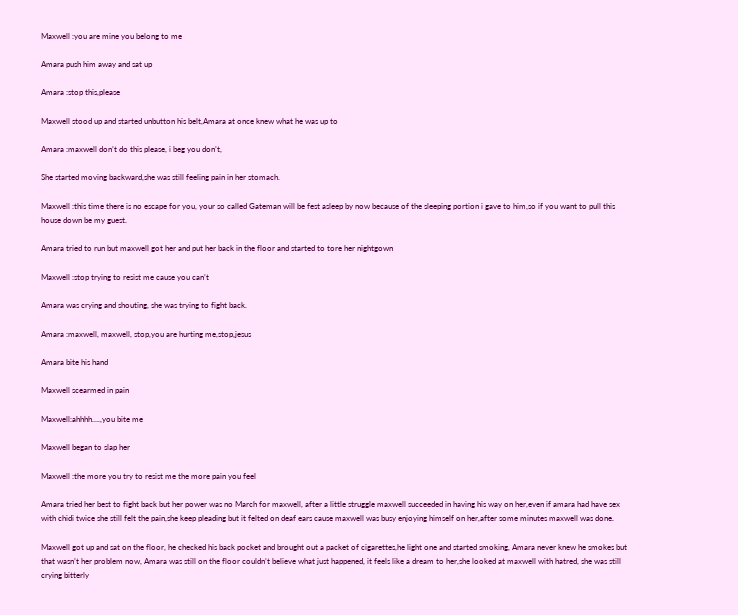Maxwell :you are mine you belong to me

Amara push him away and sat up

Amara :stop this,please

Maxwell stood up and started unbutton his belt,Amara at once knew what he was up to

Amara :maxwell don’t do this please, i beg you don’t,

She started moving backward,she was still feeling pain in her stomach.

Maxwell :this time there is no escape for you, your so called Gateman will be fest asleep by now because of the sleeping portion i gave to him,so if you want to pull this house down be my guest.

Amara tried to run but maxwell got her and put her back in the floor and started to tore her nightgown

Maxwell :stop trying to resist me cause you can’t

Amara was crying and shouting, she was trying to fight back.

Amara :maxwell, maxwell, stop,you are hurting me,stop,jesus

Amara bite his hand

Maxwell scearmed in pain

Maxwell:ahhhh….,you bite me

Maxwell began to slap her

Maxwell :the more you try to resist me the more pain you feel

Amara tried her best to fight back but her power was no March for maxwell, after a little struggle maxwell succeeded in having his way on her,even if amara had have sex with chidi twice she still felt the pain,she keep pleading but it felted on deaf ears cause maxwell was busy enjoying himself on her,after some minutes maxwell was done.

Maxwell got up and sat on the floor, he checked his back pocket and brought out a packet of cigarettes,he light one and started smoking, Amara never knew he smokes but that wasn’t her problem now, Amara was still on the floor couldn’t believe what just happened, it feels like a dream to her,she looked at maxwell with hatred, she was still crying bitterly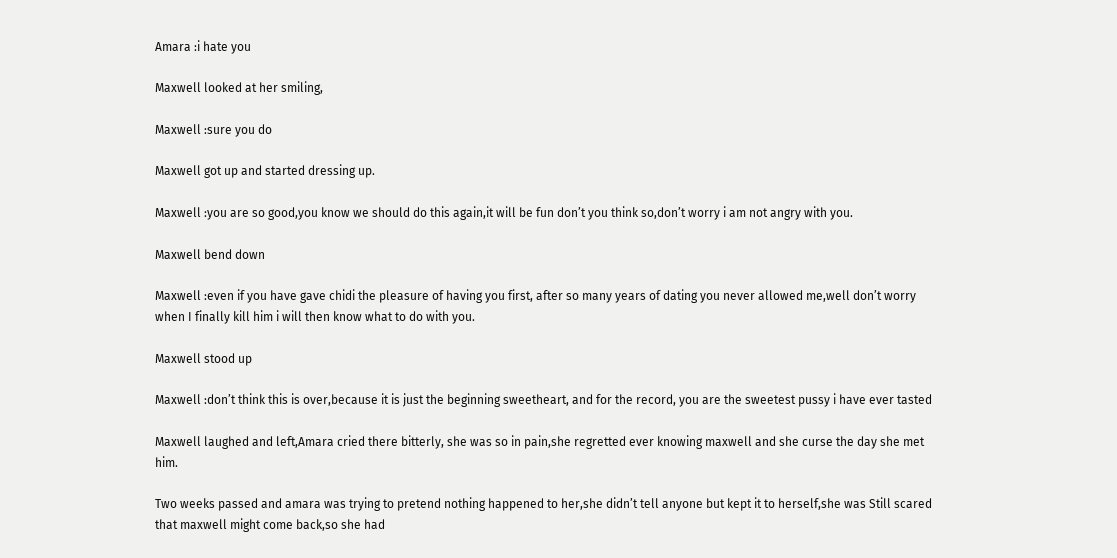Amara :i hate you

Maxwell looked at her smiling,

Maxwell :sure you do

Maxwell got up and started dressing up.

Maxwell :you are so good,you know we should do this again,it will be fun don’t you think so,don’t worry i am not angry with you.

Maxwell bend down

Maxwell :even if you have gave chidi the pleasure of having you first, after so many years of dating you never allowed me,well don’t worry when I finally kill him i will then know what to do with you.

Maxwell stood up

Maxwell :don’t think this is over,because it is just the beginning sweetheart, and for the record, you are the sweetest pussy i have ever tasted

Maxwell laughed and left,Amara cried there bitterly, she was so in pain,she regretted ever knowing maxwell and she curse the day she met him.

Two weeks passed and amara was trying to pretend nothing happened to her,she didn’t tell anyone but kept it to herself,she was Still scared that maxwell might come back,so she had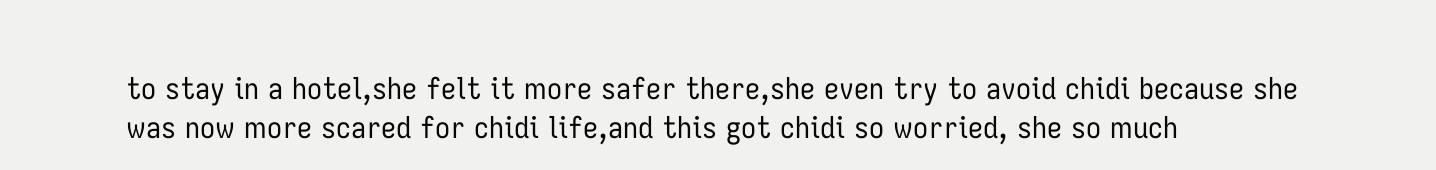to stay in a hotel,she felt it more safer there,she even try to avoid chidi because she was now more scared for chidi life,and this got chidi so worried, she so much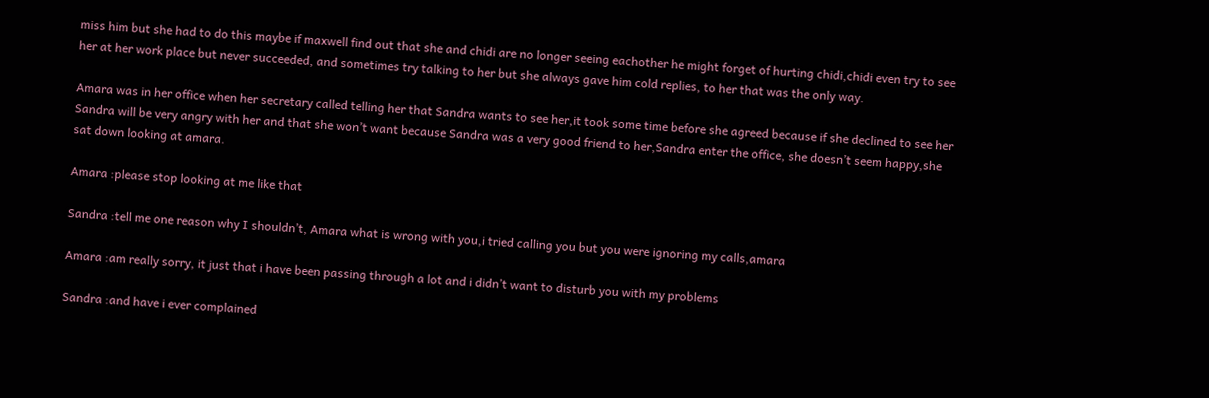miss him but she had to do this maybe if maxwell find out that she and chidi are no longer seeing eachother he might forget of hurting chidi,chidi even try to see her at her work place but never succeeded, and sometimes try talking to her but she always gave him cold replies, to her that was the only way.

Amara was in her office when her secretary called telling her that Sandra wants to see her,it took some time before she agreed because if she declined to see her Sandra will be very angry with her and that she won’t want because Sandra was a very good friend to her,Sandra enter the office, she doesn’t seem happy,she sat down looking at amara.

Amara :please stop looking at me like that

Sandra :tell me one reason why I shouldn’t, Amara what is wrong with you,i tried calling you but you were ignoring my calls,amara

Amara :am really sorry, it just that i have been passing through a lot and i didn’t want to disturb you with my problems

Sandra :and have i ever complained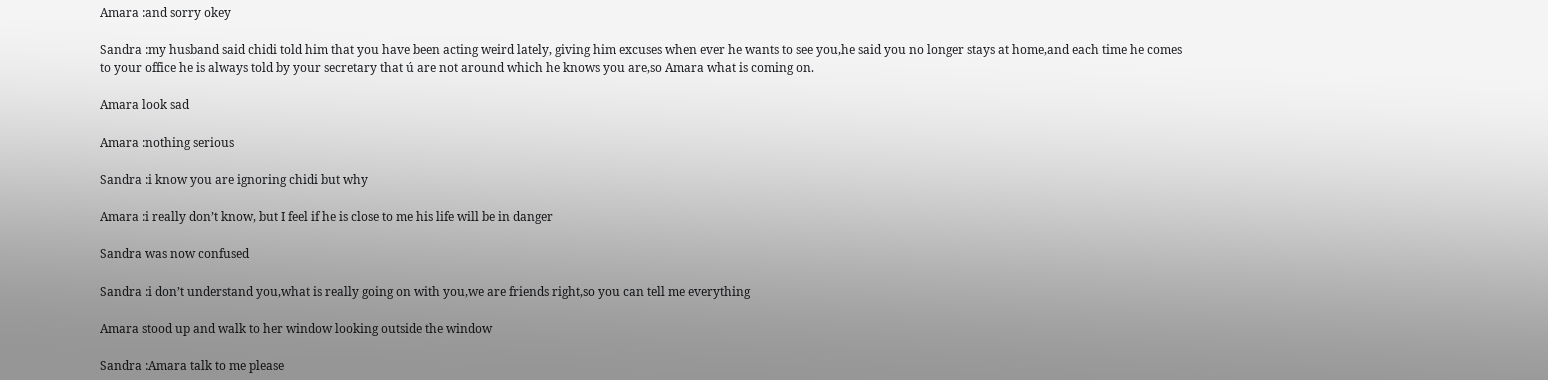Amara :and sorry okey

Sandra :my husband said chidi told him that you have been acting weird lately, giving him excuses when ever he wants to see you,he said you no longer stays at home,and each time he comes to your office he is always told by your secretary that ú are not around which he knows you are,so Amara what is coming on.

Amara look sad

Amara :nothing serious

Sandra :i know you are ignoring chidi but why

Amara :i really don’t know, but I feel if he is close to me his life will be in danger

Sandra was now confused

Sandra :i don’t understand you,what is really going on with you,we are friends right,so you can tell me everything

Amara stood up and walk to her window looking outside the window

Sandra :Amara talk to me please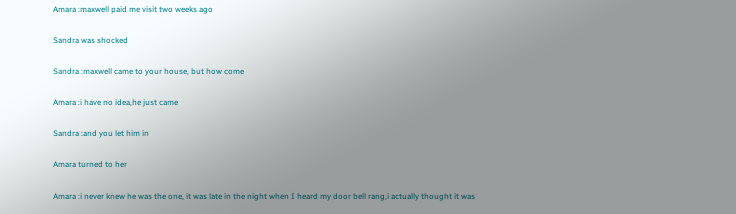Amara :maxwell paid me visit two weeks ago

Sandra was shocked

Sandra :maxwell came to your house, but how come

Amara :i have no idea,he just came

Sandra :and you let him in

Amara turned to her

Amara :i never knew he was the one, it was late in the night when I heard my door bell rang,i actually thought it was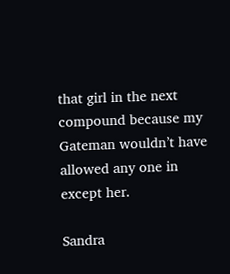that girl in the next compound because my Gateman wouldn’t have allowed any one in except her.

Sandra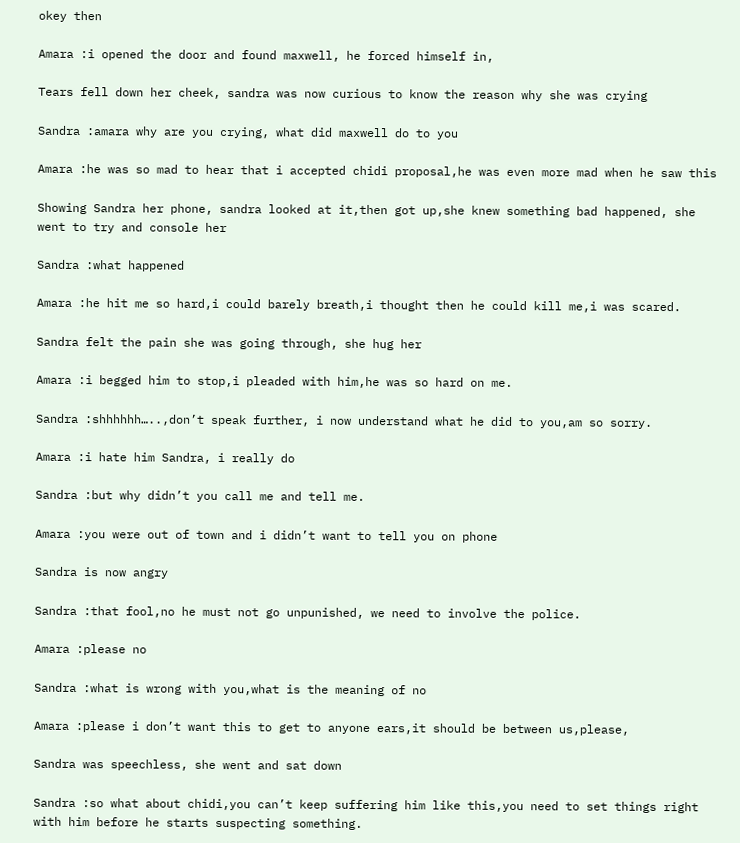okey then

Amara :i opened the door and found maxwell, he forced himself in,

Tears fell down her cheek, sandra was now curious to know the reason why she was crying

Sandra :amara why are you crying, what did maxwell do to you

Amara :he was so mad to hear that i accepted chidi proposal,he was even more mad when he saw this

Showing Sandra her phone, sandra looked at it,then got up,she knew something bad happened, she went to try and console her

Sandra :what happened

Amara :he hit me so hard,i could barely breath,i thought then he could kill me,i was scared.

Sandra felt the pain she was going through, she hug her

Amara :i begged him to stop,i pleaded with him,he was so hard on me.

Sandra :shhhhhh…..,don’t speak further, i now understand what he did to you,am so sorry.

Amara :i hate him Sandra, i really do

Sandra :but why didn’t you call me and tell me.

Amara :you were out of town and i didn’t want to tell you on phone

Sandra is now angry

Sandra :that fool,no he must not go unpunished, we need to involve the police.

Amara :please no

Sandra :what is wrong with you,what is the meaning of no

Amara :please i don’t want this to get to anyone ears,it should be between us,please,

Sandra was speechless, she went and sat down

Sandra :so what about chidi,you can’t keep suffering him like this,you need to set things right with him before he starts suspecting something.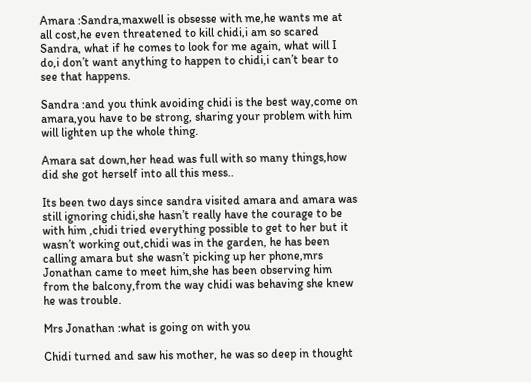Amara :Sandra,maxwell is obsesse with me,he wants me at all cost,he even threatened to kill chidi,i am so scared Sandra, what if he comes to look for me again, what will I do,i don’t want anything to happen to chidi,i can’t bear to see that happens.

Sandra :and you think avoiding chidi is the best way,come on amara,you have to be strong, sharing your problem with him will lighten up the whole thing.

Amara sat down,her head was full with so many things,how did she got herself into all this mess..

Its been two days since sandra visited amara and amara was still ignoring chidi,she hasn’t really have the courage to be with him ,chidi tried everything possible to get to her but it wasn’t working out,chidi was in the garden, he has been calling amara but she wasn’t picking up her phone,mrs Jonathan came to meet him,she has been observing him from the balcony,from the way chidi was behaving she knew he was trouble.

Mrs Jonathan :what is going on with you

Chidi turned and saw his mother, he was so deep in thought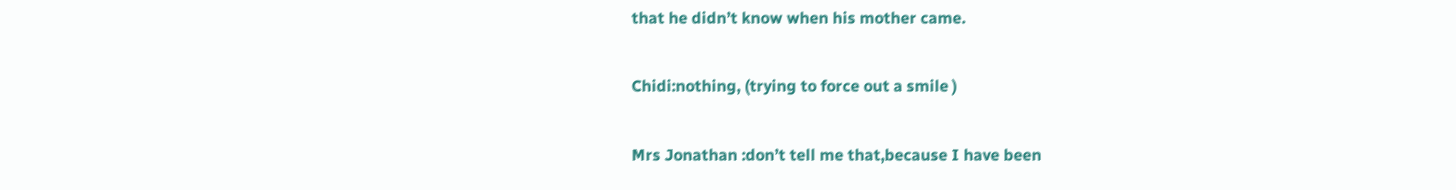that he didn’t know when his mother came.

Chidi:nothing, (trying to force out a smile )

Mrs Jonathan :don’t tell me that,because I have been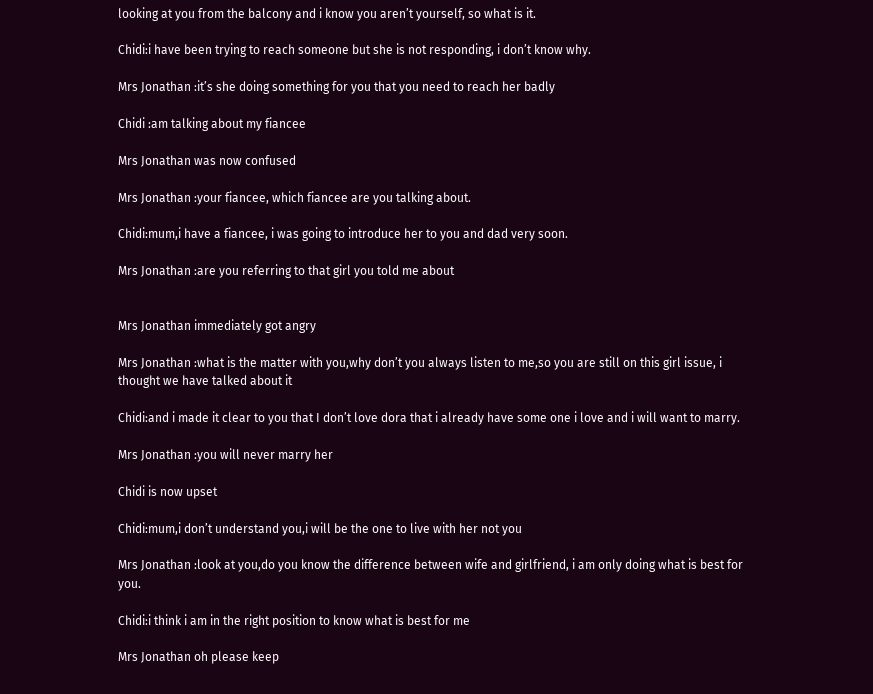looking at you from the balcony and i know you aren’t yourself, so what is it.

Chidi:i have been trying to reach someone but she is not responding, i don’t know why.

Mrs Jonathan :it’s she doing something for you that you need to reach her badly

Chidi :am talking about my fiancee

Mrs Jonathan was now confused

Mrs Jonathan :your fiancee, which fiancee are you talking about.

Chidi:mum,i have a fiancee, i was going to introduce her to you and dad very soon.

Mrs Jonathan :are you referring to that girl you told me about


Mrs Jonathan immediately got angry

Mrs Jonathan :what is the matter with you,why don’t you always listen to me,so you are still on this girl issue, i thought we have talked about it

Chidi:and i made it clear to you that I don’t love dora that i already have some one i love and i will want to marry.

Mrs Jonathan :you will never marry her

Chidi is now upset

Chidi:mum,i don’t understand you,i will be the one to live with her not you

Mrs Jonathan :look at you,do you know the difference between wife and girlfriend, i am only doing what is best for you.

Chidi:i think i am in the right position to know what is best for me

Mrs Jonathan oh please keep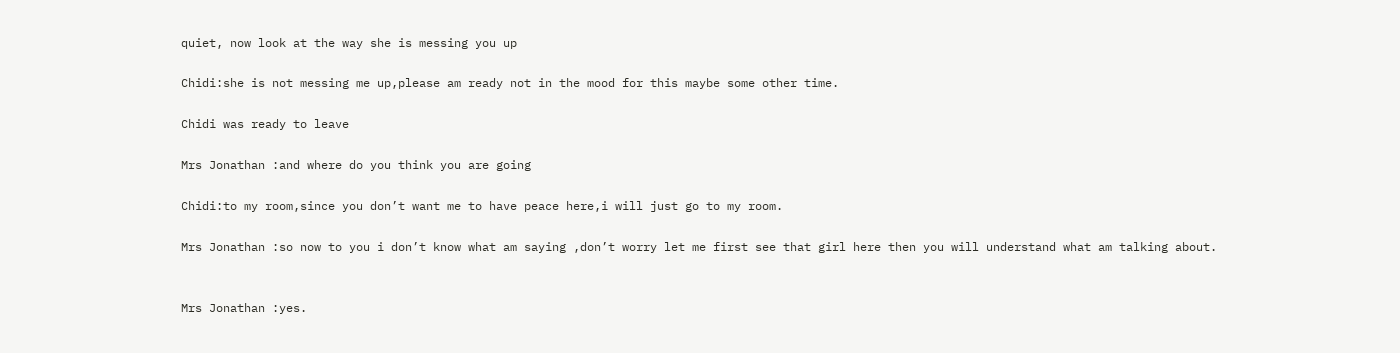quiet, now look at the way she is messing you up

Chidi:she is not messing me up,please am ready not in the mood for this maybe some other time.

Chidi was ready to leave

Mrs Jonathan :and where do you think you are going

Chidi:to my room,since you don’t want me to have peace here,i will just go to my room.

Mrs Jonathan :so now to you i don’t know what am saying ,don’t worry let me first see that girl here then you will understand what am talking about.


Mrs Jonathan :yes.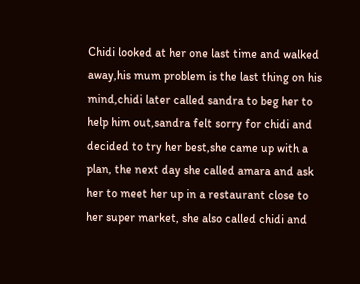Chidi looked at her one last time and walked away,his mum problem is the last thing on his mind,chidi later called sandra to beg her to help him out,sandra felt sorry for chidi and decided to try her best,she came up with a plan, the next day she called amara and ask her to meet her up in a restaurant close to her super market, she also called chidi and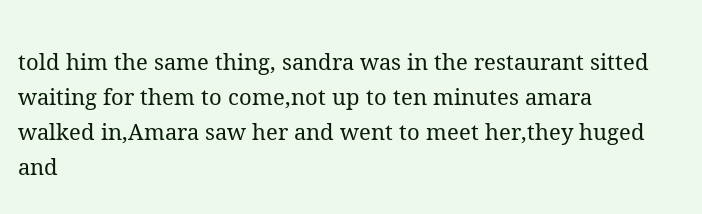told him the same thing, sandra was in the restaurant sitted waiting for them to come,not up to ten minutes amara walked in,Amara saw her and went to meet her,they huged and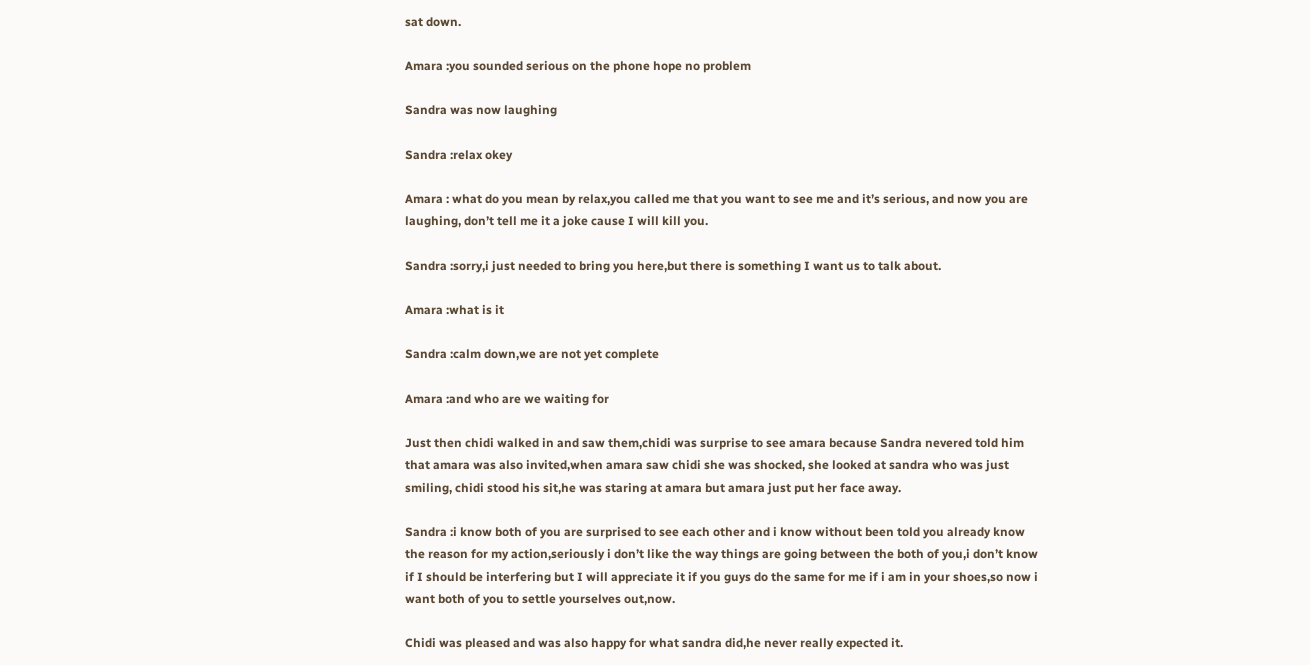sat down.

Amara :you sounded serious on the phone hope no problem

Sandra was now laughing

Sandra :relax okey

Amara : what do you mean by relax,you called me that you want to see me and it’s serious, and now you are laughing, don’t tell me it a joke cause I will kill you.

Sandra :sorry,i just needed to bring you here,but there is something I want us to talk about.

Amara :what is it

Sandra :calm down,we are not yet complete

Amara :and who are we waiting for

Just then chidi walked in and saw them,chidi was surprise to see amara because Sandra nevered told him that amara was also invited,when amara saw chidi she was shocked, she looked at sandra who was just smiling, chidi stood his sit,he was staring at amara but amara just put her face away.

Sandra :i know both of you are surprised to see each other and i know without been told you already know the reason for my action,seriously i don’t like the way things are going between the both of you,i don’t know if I should be interfering but I will appreciate it if you guys do the same for me if i am in your shoes,so now i want both of you to settle yourselves out,now.

Chidi was pleased and was also happy for what sandra did,he never really expected it.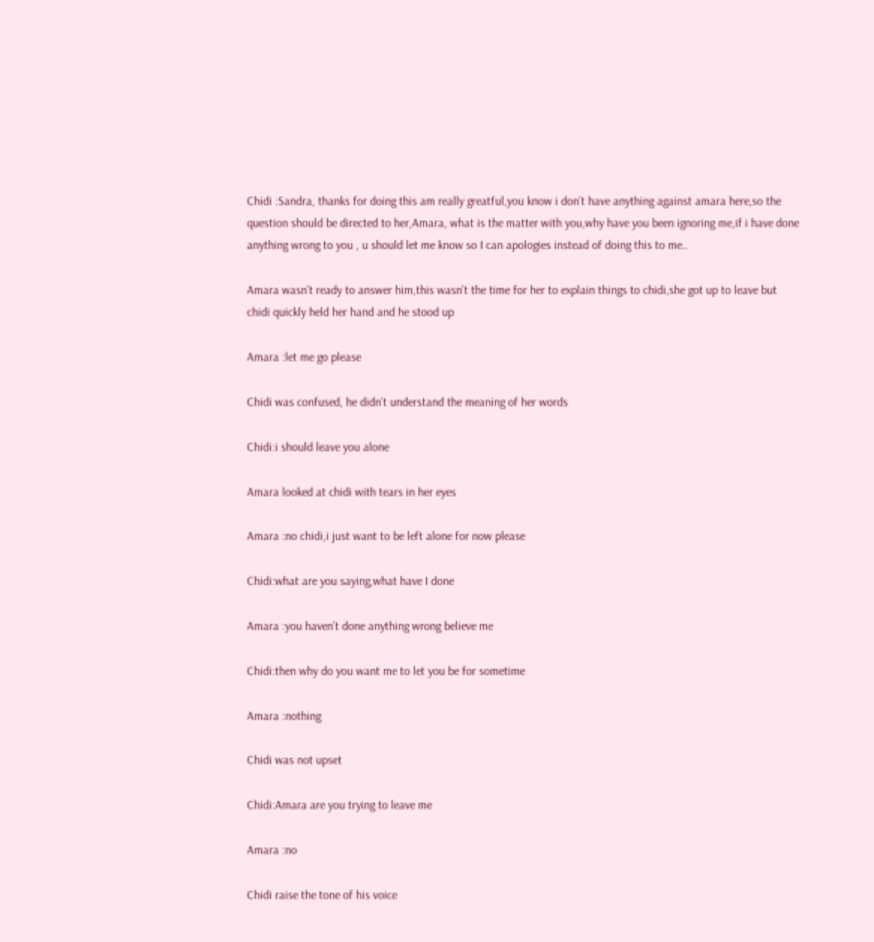Chidi :Sandra, thanks for doing this am really greatful,you know i don’t have anything against amara here,so the question should be directed to her,Amara, what is the matter with you,why have you been ignoring me,if i have done anything wrong to you , u should let me know so I can apologies instead of doing this to me..

Amara wasn’t ready to answer him,this wasn’t the time for her to explain things to chidi,she got up to leave but chidi quickly held her hand and he stood up

Amara :let me go please

Chidi was confused, he didn’t understand the meaning of her words

Chidi:i should leave you alone

Amara looked at chidi with tears in her eyes

Amara :no chidi,i just want to be left alone for now please

Chidi:what are you saying,what have I done

Amara :you haven’t done anything wrong believe me

Chidi:then why do you want me to let you be for sometime

Amara :nothing

Chidi was not upset

Chidi:Amara are you trying to leave me

Amara :no

Chidi raise the tone of his voice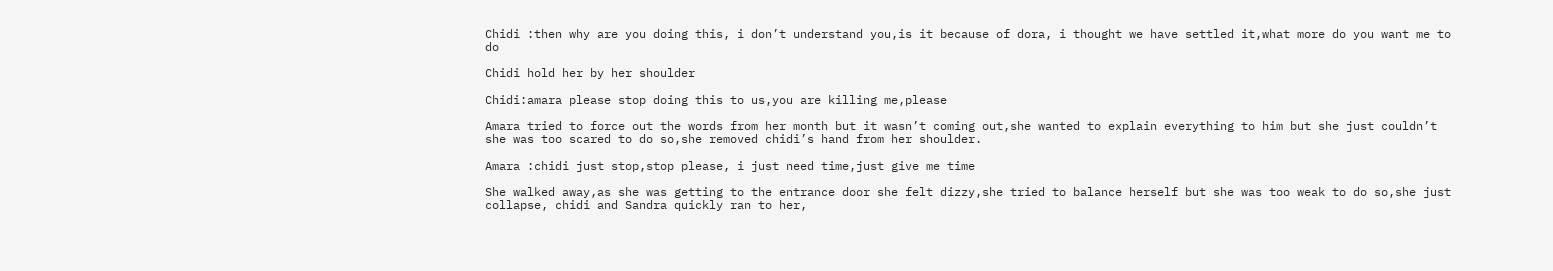Chidi :then why are you doing this, i don’t understand you,is it because of dora, i thought we have settled it,what more do you want me to do

Chidi hold her by her shoulder

Chidi:amara please stop doing this to us,you are killing me,please

Amara tried to force out the words from her month but it wasn’t coming out,she wanted to explain everything to him but she just couldn’t she was too scared to do so,she removed chidi’s hand from her shoulder.

Amara :chidi just stop,stop please, i just need time,just give me time

She walked away,as she was getting to the entrance door she felt dizzy,she tried to balance herself but she was too weak to do so,she just collapse, chidi and Sandra quickly ran to her,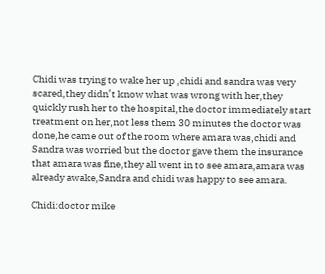Chidi was trying to wake her up ,chidi and sandra was very scared,they didn’t know what was wrong with her,they quickly rush her to the hospital,the doctor immediately start treatment on her,not less them 30 minutes the doctor was done,he came out of the room where amara was,chidi and Sandra was worried but the doctor gave them the insurance that amara was fine,they all went in to see amara,amara was already awake,Sandra and chidi was happy to see amara.

Chidi:doctor mike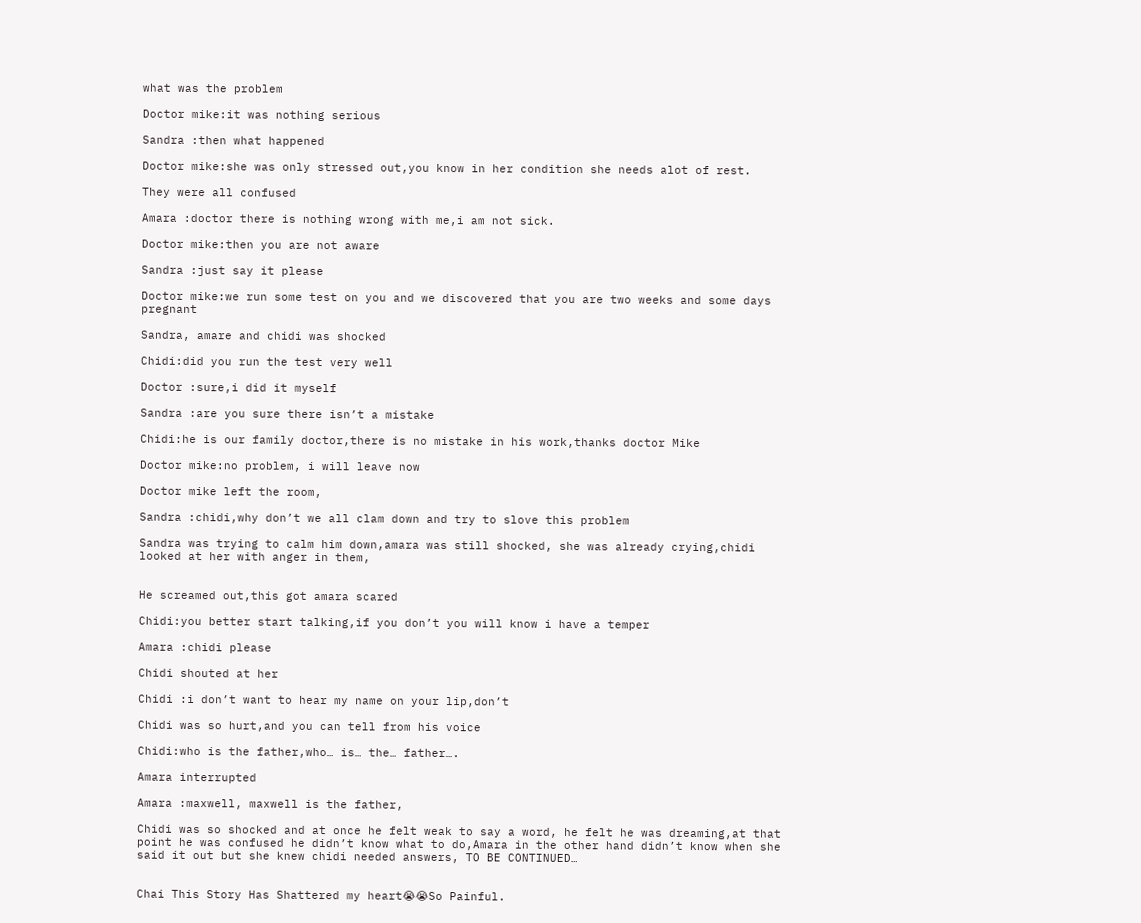what was the problem

Doctor mike:it was nothing serious

Sandra :then what happened

Doctor mike:she was only stressed out,you know in her condition she needs alot of rest.

They were all confused

Amara :doctor there is nothing wrong with me,i am not sick.

Doctor mike:then you are not aware

Sandra :just say it please

Doctor mike:we run some test on you and we discovered that you are two weeks and some days pregnant

Sandra, amare and chidi was shocked

Chidi:did you run the test very well

Doctor :sure,i did it myself

Sandra :are you sure there isn’t a mistake

Chidi:he is our family doctor,there is no mistake in his work,thanks doctor Mike

Doctor mike:no problem, i will leave now

Doctor mike left the room,

Sandra :chidi,why don’t we all clam down and try to slove this problem

Sandra was trying to calm him down,amara was still shocked, she was already crying,chidi looked at her with anger in them,


He screamed out,this got amara scared

Chidi:you better start talking,if you don’t you will know i have a temper

Amara :chidi please

Chidi shouted at her

Chidi :i don’t want to hear my name on your lip,don’t

Chidi was so hurt,and you can tell from his voice

Chidi:who is the father,who… is… the… father….

Amara interrupted

Amara :maxwell, maxwell is the father,

Chidi was so shocked and at once he felt weak to say a word, he felt he was dreaming,at that point he was confused he didn’t know what to do,Amara in the other hand didn’t know when she said it out but she knew chidi needed answers, TO BE CONTINUED…


Chai This Story Has Shattered my heart😭😭So Painful.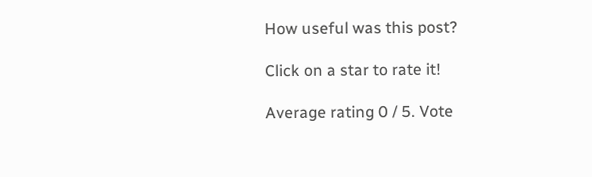How useful was this post?

Click on a star to rate it!

Average rating 0 / 5. Vote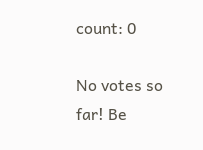count: 0

No votes so far! Be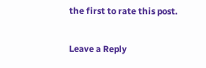the first to rate this post.

Leave a Reply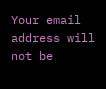Your email address will not be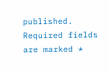published. Required fields are marked *